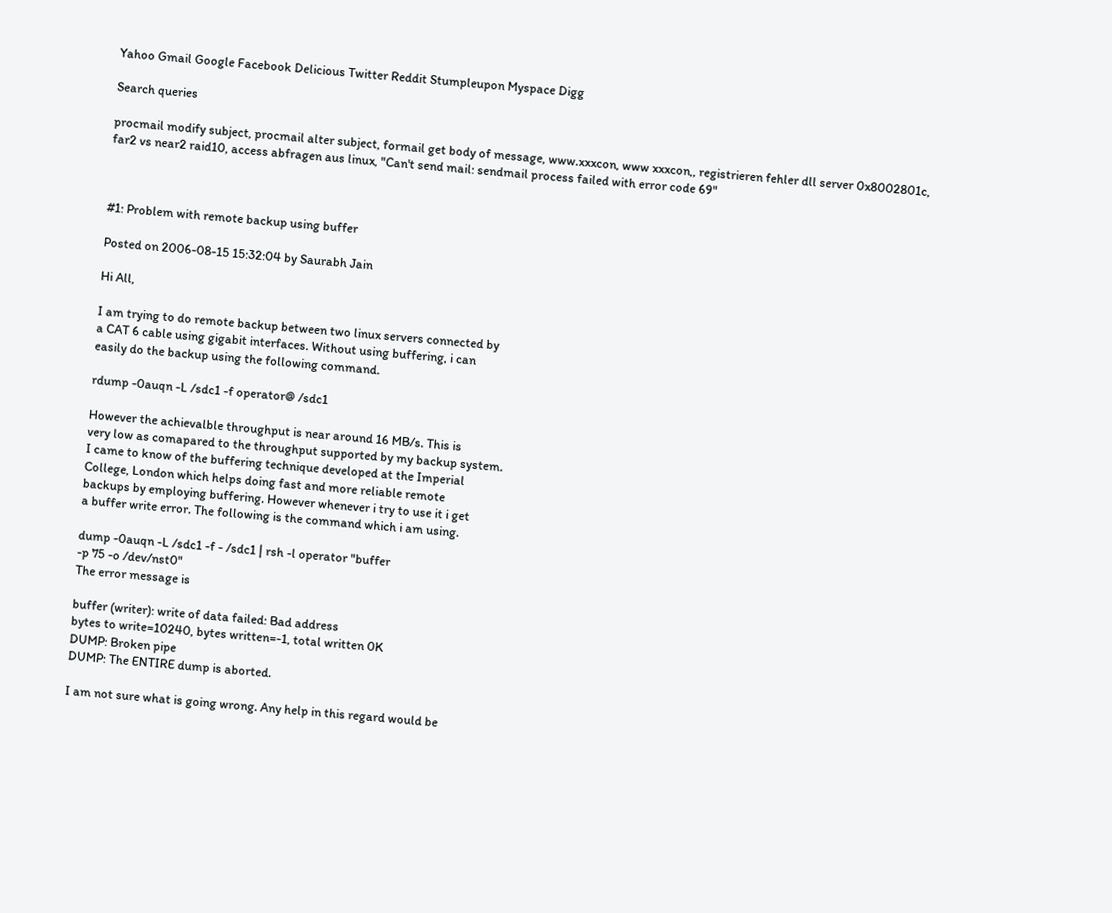Yahoo Gmail Google Facebook Delicious Twitter Reddit Stumpleupon Myspace Digg

Search queries

procmail modify subject, procmail alter subject, formail get body of message, www.xxxcon, www xxxcon,, registrieren fehler dll server 0x8002801c, far2 vs near2 raid10, access abfragen aus linux, "Can't send mail: sendmail process failed with error code 69"



#1: Problem with remote backup using buffer

Posted on 2006-08-15 15:32:04 by Saurabh Jain

Hi All,

I am trying to do remote backup between two linux servers connected by
a CAT 6 cable using gigabit interfaces. Without using buffering, i can
easily do the backup using the following command.

rdump -0auqn -L /sdc1 -f operator@ /sdc1

However the achievalble throughput is near around 16 MB/s. This is
very low as comapared to the throughput supported by my backup system.
I came to know of the buffering technique developed at the Imperial
College, London which helps doing fast and more reliable remote
backups by employing buffering. However whenever i try to use it i get
a buffer write error. The following is the command which i am using.

dump -0auqn -L /sdc1 -f - /sdc1 | rsh -l operator "buffer
-p 75 -o /dev/nst0"
The error message is

buffer (writer): write of data failed: Bad address
bytes to write=10240, bytes written=-1, total written 0K
DUMP: Broken pipe
DUMP: The ENTIRE dump is aborted.

I am not sure what is going wrong. Any help in this regard would be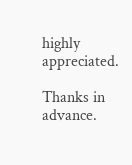highly appreciated.

Thanks in advance.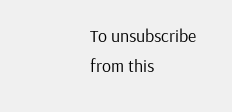To unsubscribe from this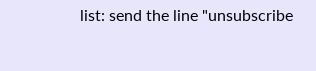list: send the line "unsubscribe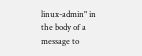linux-admin" in
the body of a message to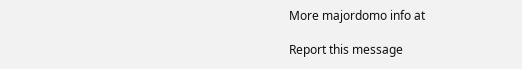More majordomo info at

Report this message